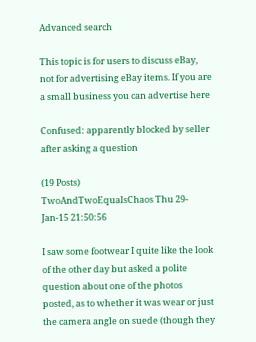Advanced search

This topic is for users to discuss eBay, not for advertising eBay items. If you are a small business you can advertise here

Confused: apparently blocked by seller after asking a question

(19 Posts)
TwoAndTwoEqualsChaos Thu 29-Jan-15 21:50:56

I saw some footwear I quite like the look of the other day but asked a polite question about one of the photos posted, as to whether it was wear or just the camera angle on suede (though they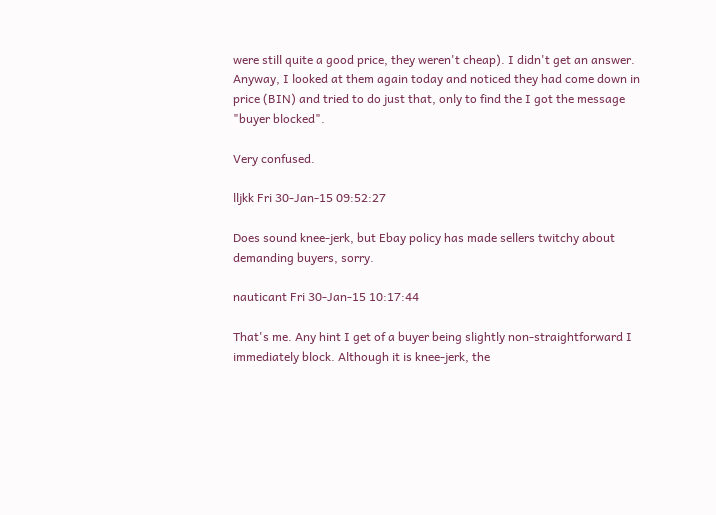were still quite a good price, they weren't cheap). I didn't get an answer. Anyway, I looked at them again today and noticed they had come down in price (BIN) and tried to do just that, only to find the I got the message "buyer blocked".

Very confused.

lljkk Fri 30-Jan-15 09:52:27

Does sound knee-jerk, but Ebay policy has made sellers twitchy about demanding buyers, sorry.

nauticant Fri 30-Jan-15 10:17:44

That's me. Any hint I get of a buyer being slightly non-straightforward I immediately block. Although it is knee-jerk, the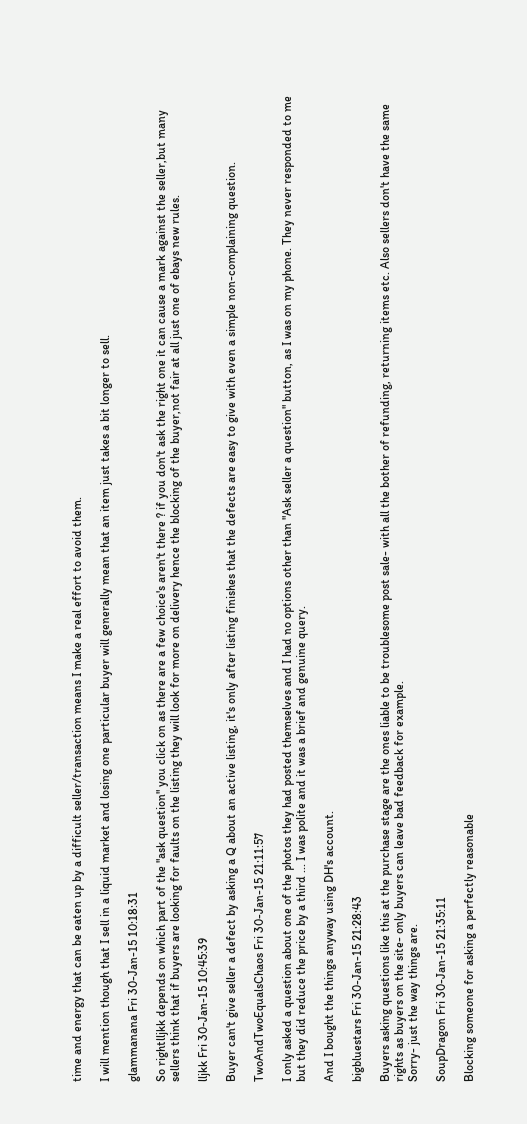time and energy that can be eaten up by a difficult seller/transaction means I make a real effort to avoid them.

I will mention though that I sell in a liquid market and losing one particular buyer will generally mean that an item just takes a bit longer to sell.

glammanana Fri 30-Jan-15 10:18:31

So rightlljkk depends on which part of the "ask question" you click on as there are a few choice's aren't there ? if you don't ask the right one it can cause a mark against the seller,but many sellers think that if buyers are looking for faults on the listing they will look for more on delivery hence the blocking of the buyer,not fair at all just one of ebays new rules.

lljkk Fri 30-Jan-15 10:45:39

Buyer can't give seller a defect by asking a Q about an active listing, it's only after listing finishes that the defects are easy to give with even a simple non-complaining question.

TwoAndTwoEqualsChaos Fri 30-Jan-15 21:11:57

I only asked a question about one of the photos they had posted themselves and I had no options other than "Ask seller a question" button, as I was on my phone. They never responded to me but they did reduce the price by a third ... I was polite and it was a brief and genuine query.

And I bought the things anyway using DH's account.

bigbluestars Fri 30-Jan-15 21:28:43

Buyers asking questions like this at the purchase stage are the ones liable to be troublesome post sale- with all the bother of refunding, returning items etc. Also sellers don't have the same rights as buyers on the site- only buyers can leave bad feedback for example.
Sorry- just the way things are.

SoupDragon Fri 30-Jan-15 21:35:11

Blocking someone for asking a perfectly reasonable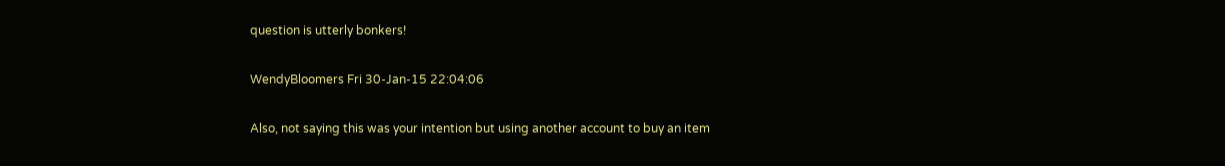question is utterly bonkers!

WendyBloomers Fri 30-Jan-15 22:04:06

Also, not saying this was your intention but using another account to buy an item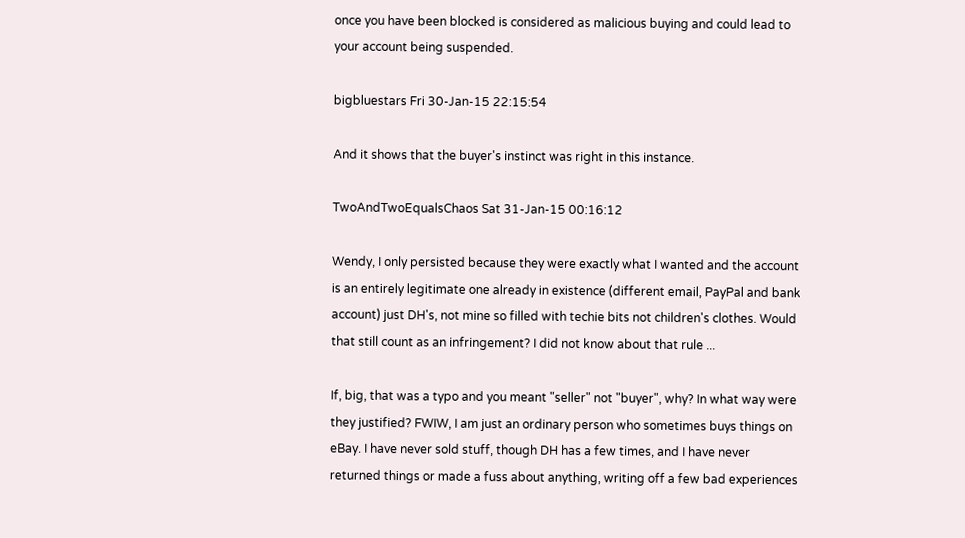once you have been blocked is considered as malicious buying and could lead to your account being suspended.

bigbluestars Fri 30-Jan-15 22:15:54

And it shows that the buyer's instinct was right in this instance.

TwoAndTwoEqualsChaos Sat 31-Jan-15 00:16:12

Wendy, I only persisted because they were exactly what I wanted and the account is an entirely legitimate one already in existence (different email, PayPal and bank account) just DH's, not mine so filled with techie bits not children's clothes. Would that still count as an infringement? I did not know about that rule ...

If, big, that was a typo and you meant "seller" not "buyer", why? In what way were they justified? FWIW, I am just an ordinary person who sometimes buys things on eBay. I have never sold stuff, though DH has a few times, and I have never returned things or made a fuss about anything, writing off a few bad experiences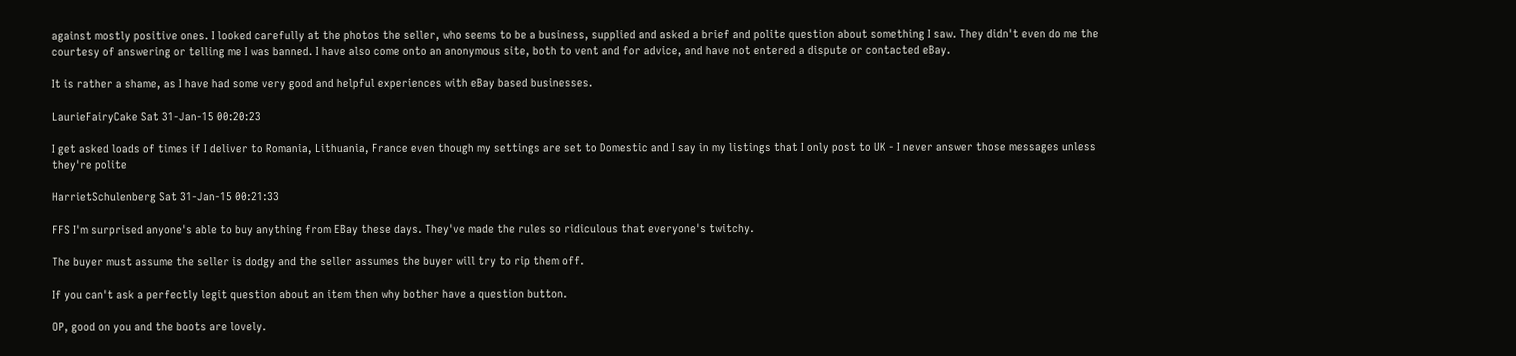against mostly positive ones. I looked carefully at the photos the seller, who seems to be a business, supplied and asked a brief and polite question about something I saw. They didn't even do me the courtesy of answering or telling me I was banned. I have also come onto an anonymous site, both to vent and for advice, and have not entered a dispute or contacted eBay.

It is rather a shame, as I have had some very good and helpful experiences with eBay based businesses.

LaurieFairyCake Sat 31-Jan-15 00:20:23

I get asked loads of times if I deliver to Romania, Lithuania, France even though my settings are set to Domestic and I say in my listings that I only post to UK - I never answer those messages unless they're polite

HarrietSchulenberg Sat 31-Jan-15 00:21:33

FFS I'm surprised anyone's able to buy anything from EBay these days. They've made the rules so ridiculous that everyone's twitchy.

The buyer must assume the seller is dodgy and the seller assumes the buyer will try to rip them off.

If you can't ask a perfectly legit question about an item then why bother have a question button.

OP, good on you and the boots are lovely.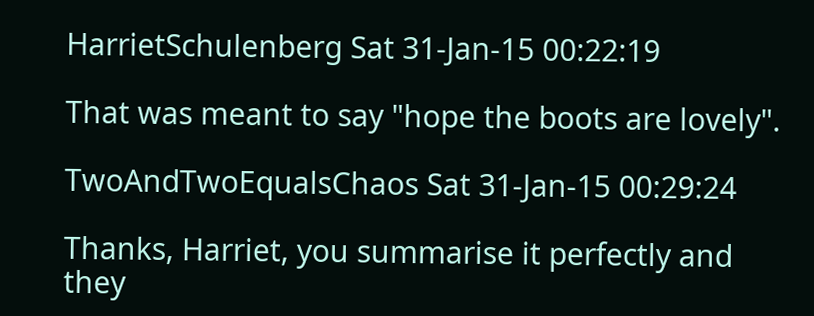HarrietSchulenberg Sat 31-Jan-15 00:22:19

That was meant to say "hope the boots are lovely".

TwoAndTwoEqualsChaos Sat 31-Jan-15 00:29:24

Thanks, Harriet, you summarise it perfectly and they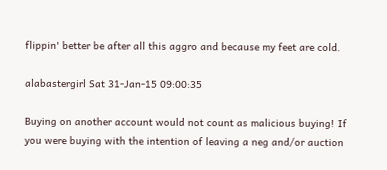flippin' better be after all this aggro and because my feet are cold.

alabastergirl Sat 31-Jan-15 09:00:35

Buying on another account would not count as malicious buying! If you were buying with the intention of leaving a neg and/or auction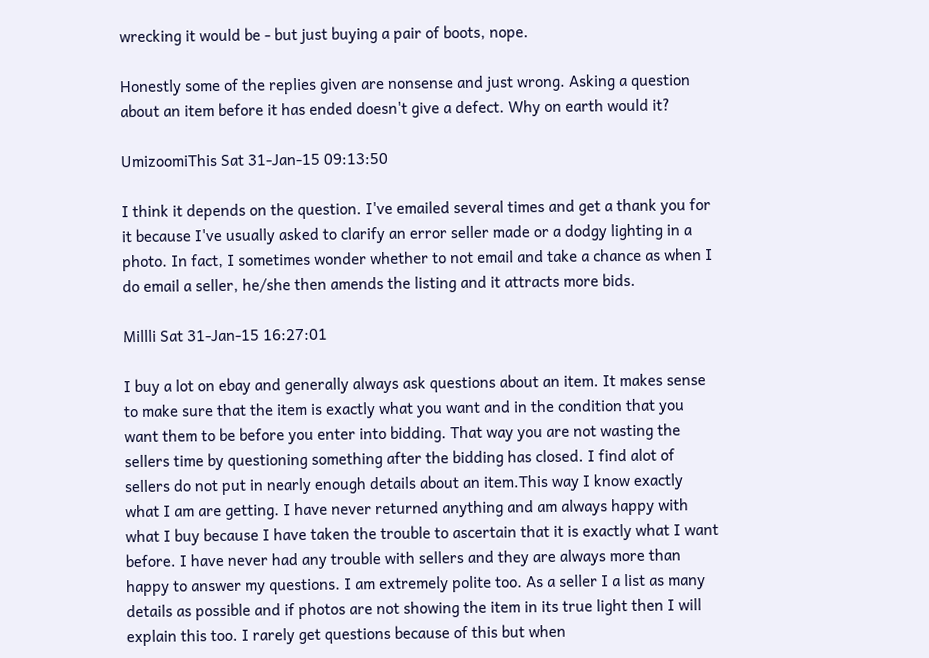wrecking it would be - but just buying a pair of boots, nope.

Honestly some of the replies given are nonsense and just wrong. Asking a question about an item before it has ended doesn't give a defect. Why on earth would it?

UmizoomiThis Sat 31-Jan-15 09:13:50

I think it depends on the question. I've emailed several times and get a thank you for it because I've usually asked to clarify an error seller made or a dodgy lighting in a photo. In fact, I sometimes wonder whether to not email and take a chance as when I do email a seller, he/she then amends the listing and it attracts more bids.

Millli Sat 31-Jan-15 16:27:01

I buy a lot on ebay and generally always ask questions about an item. It makes sense to make sure that the item is exactly what you want and in the condition that you want them to be before you enter into bidding. That way you are not wasting the sellers time by questioning something after the bidding has closed. I find alot of sellers do not put in nearly enough details about an item.This way I know exactly what I am are getting. I have never returned anything and am always happy with what I buy because I have taken the trouble to ascertain that it is exactly what I want before. I have never had any trouble with sellers and they are always more than happy to answer my questions. I am extremely polite too. As a seller I a list as many details as possible and if photos are not showing the item in its true light then I will explain this too. I rarely get questions because of this but when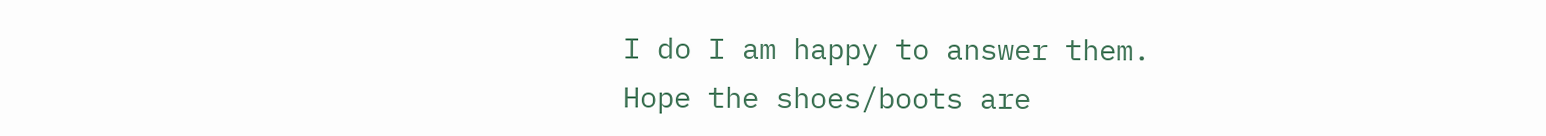I do I am happy to answer them.
Hope the shoes/boots are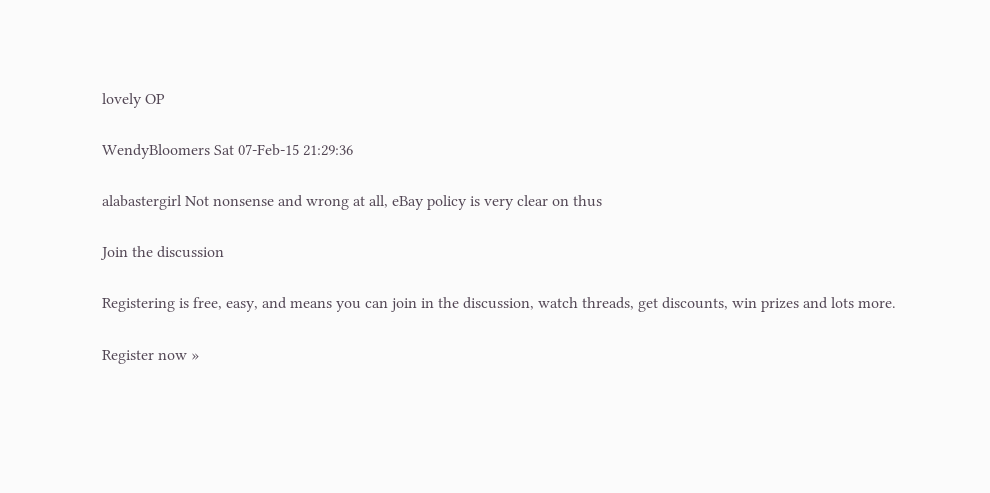lovely OP

WendyBloomers Sat 07-Feb-15 21:29:36

alabastergirl Not nonsense and wrong at all, eBay policy is very clear on thus

Join the discussion

Registering is free, easy, and means you can join in the discussion, watch threads, get discounts, win prizes and lots more.

Register now »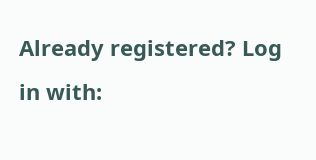Already registered? Log in with: